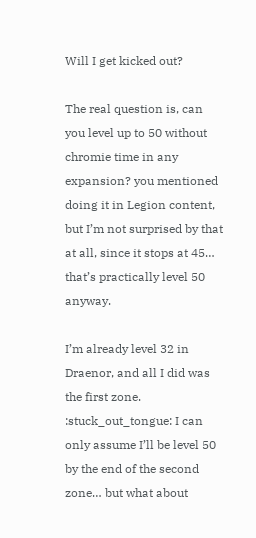Will I get kicked out?

The real question is, can you level up to 50 without chromie time in any expansion? you mentioned doing it in Legion content, but I’m not surprised by that at all, since it stops at 45… that’s practically level 50 anyway.

I’m already level 32 in Draenor, and all I did was the first zone. :stuck_out_tongue: I can only assume I’ll be level 50 by the end of the second zone… but what about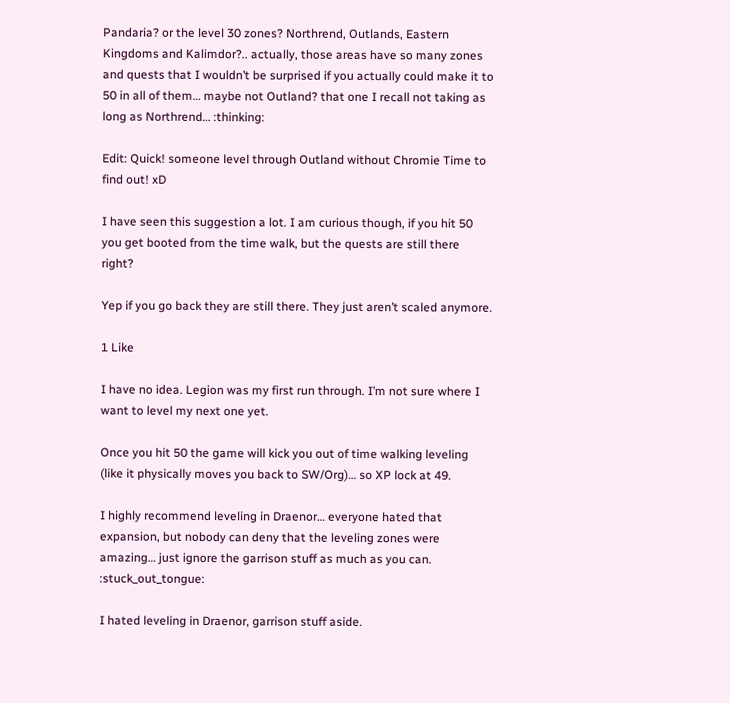Pandaria? or the level 30 zones? Northrend, Outlands, Eastern Kingdoms and Kalimdor?.. actually, those areas have so many zones and quests that I wouldn’t be surprised if you actually could make it to 50 in all of them… maybe not Outland? that one I recall not taking as long as Northrend… :thinking:

Edit: Quick! someone level through Outland without Chromie Time to find out! xD

I have seen this suggestion a lot. I am curious though, if you hit 50 you get booted from the time walk, but the quests are still there right?

Yep if you go back they are still there. They just aren’t scaled anymore.

1 Like

I have no idea. Legion was my first run through. I’m not sure where I want to level my next one yet.

Once you hit 50 the game will kick you out of time walking leveling (like it physically moves you back to SW/Org)… so XP lock at 49.

I highly recommend leveling in Draenor… everyone hated that expansion, but nobody can deny that the leveling zones were amazing… just ignore the garrison stuff as much as you can. :stuck_out_tongue:

I hated leveling in Draenor, garrison stuff aside.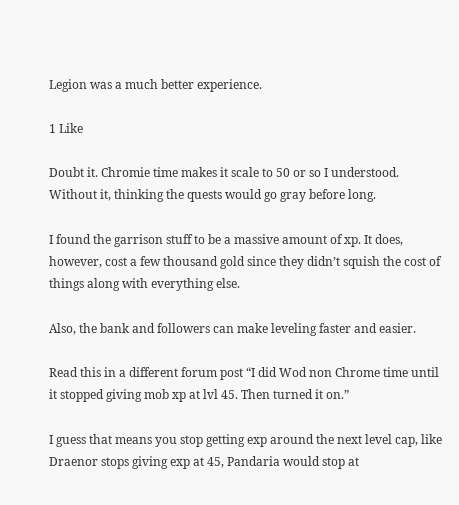Legion was a much better experience.

1 Like

Doubt it. Chromie time makes it scale to 50 or so I understood. Without it, thinking the quests would go gray before long.

I found the garrison stuff to be a massive amount of xp. It does, however, cost a few thousand gold since they didn’t squish the cost of things along with everything else.

Also, the bank and followers can make leveling faster and easier.

Read this in a different forum post “I did Wod non Chrome time until it stopped giving mob xp at lvl 45. Then turned it on.”

I guess that means you stop getting exp around the next level cap, like Draenor stops giving exp at 45, Pandaria would stop at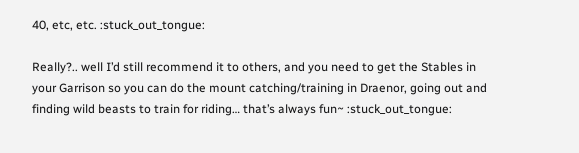40, etc, etc. :stuck_out_tongue:

Really?.. well I’d still recommend it to others, and you need to get the Stables in your Garrison so you can do the mount catching/training in Draenor, going out and finding wild beasts to train for riding… that’s always fun~ :stuck_out_tongue: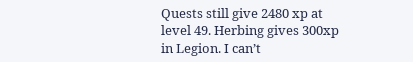Quests still give 2480 xp at level 49. Herbing gives 300xp in Legion. I can’t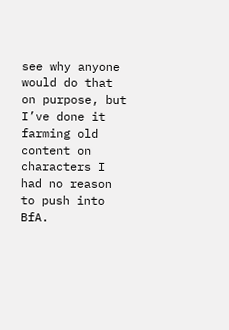see why anyone would do that on purpose, but I’ve done it farming old content on characters I had no reason to push into BfA.